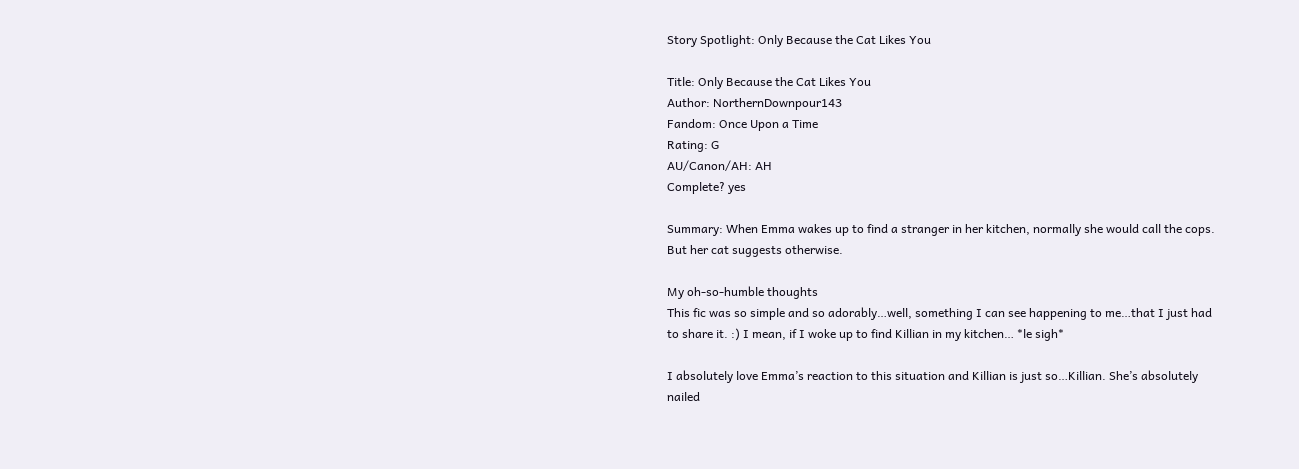Story Spotlight: Only Because the Cat Likes You

Title: Only Because the Cat Likes You
Author: NorthernDownpour143
Fandom: Once Upon a Time
Rating: G
AU/Canon/AH: AH
Complete? yes

Summary: When Emma wakes up to find a stranger in her kitchen, normally she would call the cops. But her cat suggests otherwise.

My oh-so-humble thoughts
This fic was so simple and so adorably…well, something I can see happening to me…that I just had to share it. :) I mean, if I woke up to find Killian in my kitchen… *le sigh*

I absolutely love Emma’s reaction to this situation and Killian is just so…Killian. She’s absolutely nailed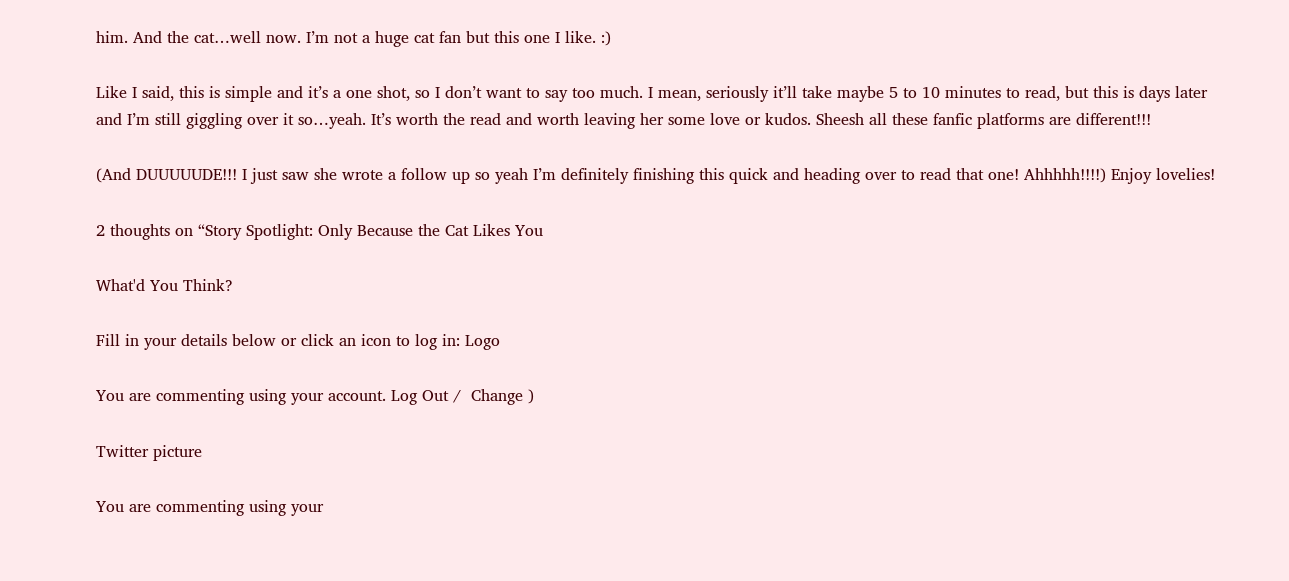him. And the cat…well now. I’m not a huge cat fan but this one I like. :)

Like I said, this is simple and it’s a one shot, so I don’t want to say too much. I mean, seriously it’ll take maybe 5 to 10 minutes to read, but this is days later and I’m still giggling over it so…yeah. It’s worth the read and worth leaving her some love or kudos. Sheesh all these fanfic platforms are different!!!

(And DUUUUUDE!!! I just saw she wrote a follow up so yeah I’m definitely finishing this quick and heading over to read that one! Ahhhhh!!!!) Enjoy lovelies!

2 thoughts on “Story Spotlight: Only Because the Cat Likes You

What'd You Think?

Fill in your details below or click an icon to log in: Logo

You are commenting using your account. Log Out /  Change )

Twitter picture

You are commenting using your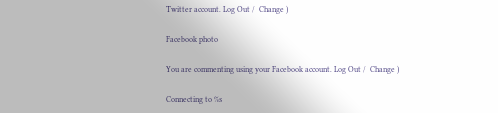Twitter account. Log Out /  Change )

Facebook photo

You are commenting using your Facebook account. Log Out /  Change )

Connecting to %s